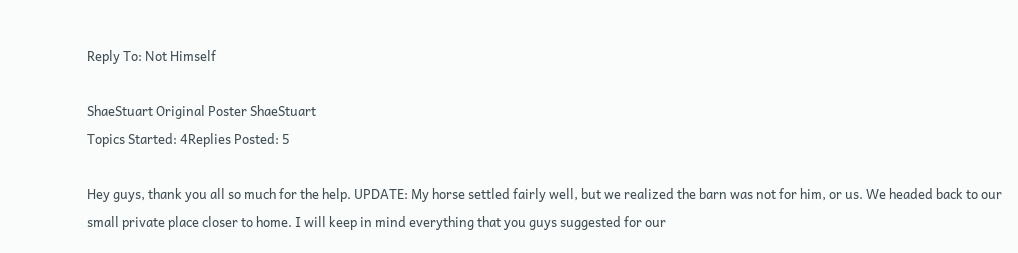Reply To: Not Himself

ShaeStuart Original Poster ShaeStuart
Topics Started: 4Replies Posted: 5

Hey guys, thank you all so much for the help. UPDATE: My horse settled fairly well, but we realized the barn was not for him, or us. We headed back to our small private place closer to home. I will keep in mind everything that you guys suggested for our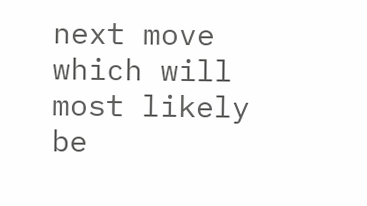next move which will most likely be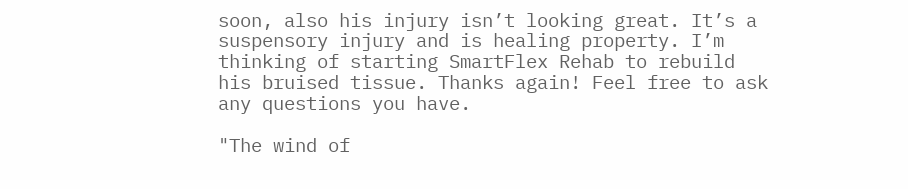soon, also his injury isn’t looking great. It’s a suspensory injury and is healing property. I’m thinking of starting SmartFlex Rehab to rebuild his bruised tissue. Thanks again! Feel free to ask any questions you have.

"The wind of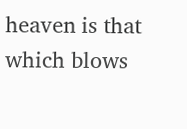heaven is that which blows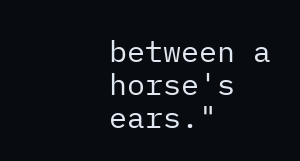between a horse's ears."